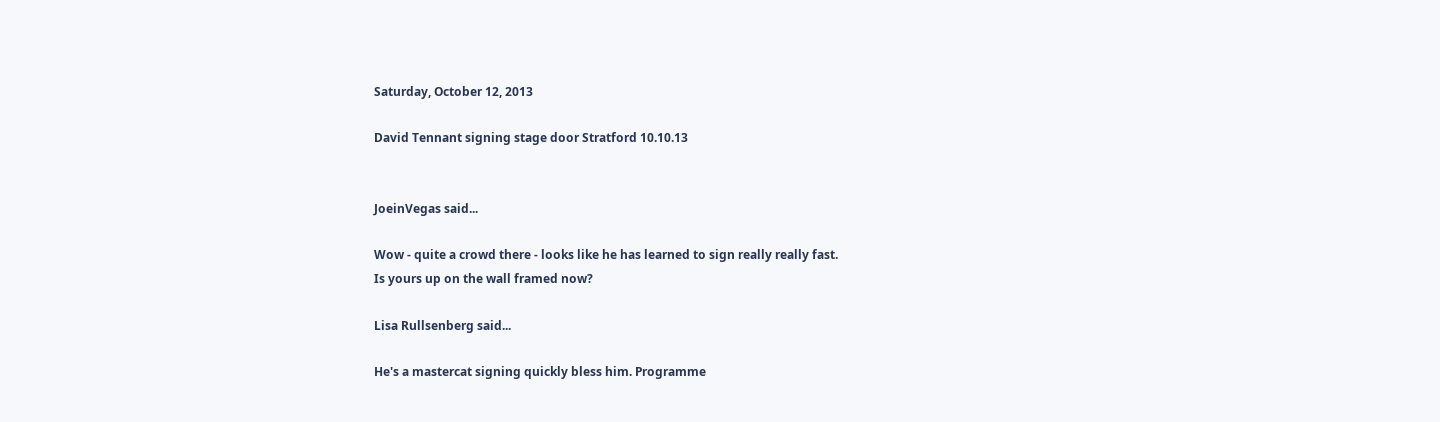Saturday, October 12, 2013

David Tennant signing stage door Stratford 10.10.13


JoeinVegas said...

Wow - quite a crowd there - looks like he has learned to sign really really fast.
Is yours up on the wall framed now?

Lisa Rullsenberg said...

He's a mastercat signing quickly bless him. Programme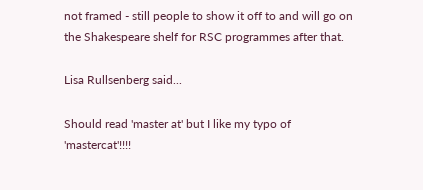not framed - still people to show it off to and will go on the Shakespeare shelf for RSC programmes after that.

Lisa Rullsenberg said...

Should read 'master at' but I like my typo of 'mastercat'!!!!